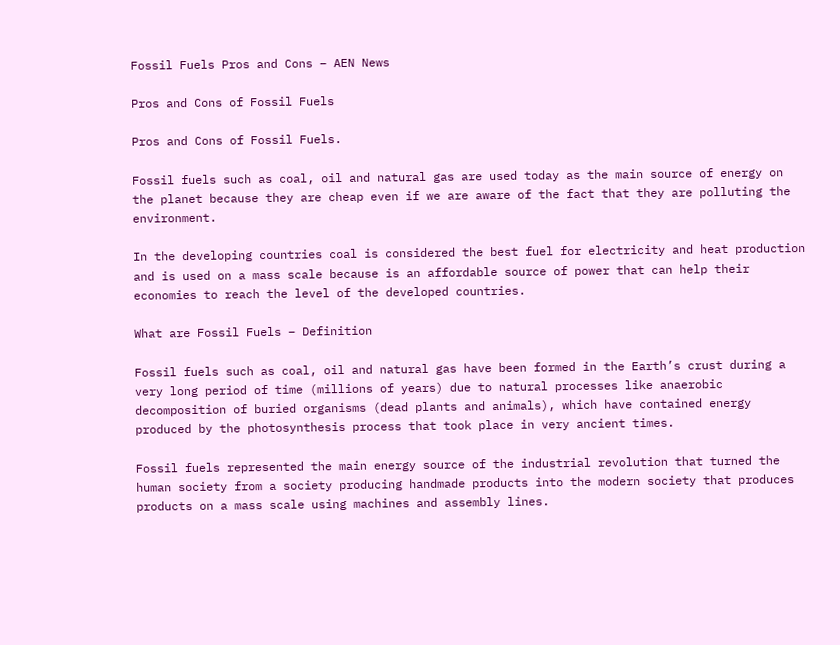Fossil Fuels Pros and Cons – AEN News

Pros and Cons of Fossil Fuels

Pros and Cons of Fossil Fuels.

Fossil fuels such as coal, oil and natural gas are used today as the main source of energy on the planet because they are cheap even if we are aware of the fact that they are polluting the environment.

In the developing countries coal is considered the best fuel for electricity and heat production and is used on a mass scale because is an affordable source of power that can help their economies to reach the level of the developed countries.

What are Fossil Fuels – Definition

Fossil fuels such as coal, oil and natural gas have been formed in the Earth’s crust during a very long period of time (millions of years) due to natural processes like anaerobic decomposition of buried organisms (dead plants and animals), which have contained energy produced by the photosynthesis process that took place in very ancient times.

Fossil fuels represented the main energy source of the industrial revolution that turned the human society from a society producing handmade products into the modern society that produces products on a mass scale using machines and assembly lines.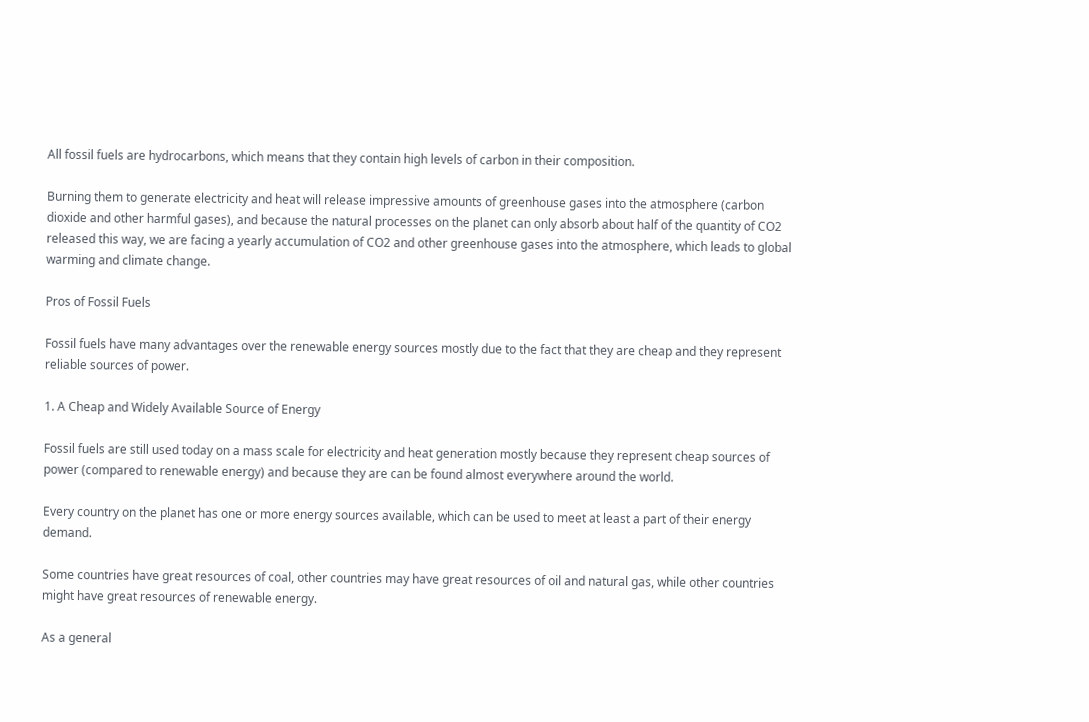All fossil fuels are hydrocarbons, which means that they contain high levels of carbon in their composition.

Burning them to generate electricity and heat will release impressive amounts of greenhouse gases into the atmosphere (carbon dioxide and other harmful gases), and because the natural processes on the planet can only absorb about half of the quantity of CO2 released this way, we are facing a yearly accumulation of CO2 and other greenhouse gases into the atmosphere, which leads to global warming and climate change.

Pros of Fossil Fuels

Fossil fuels have many advantages over the renewable energy sources mostly due to the fact that they are cheap and they represent reliable sources of power.

1. A Cheap and Widely Available Source of Energy

Fossil fuels are still used today on a mass scale for electricity and heat generation mostly because they represent cheap sources of power (compared to renewable energy) and because they are can be found almost everywhere around the world.

Every country on the planet has one or more energy sources available, which can be used to meet at least a part of their energy demand.

Some countries have great resources of coal, other countries may have great resources of oil and natural gas, while other countries might have great resources of renewable energy.

As a general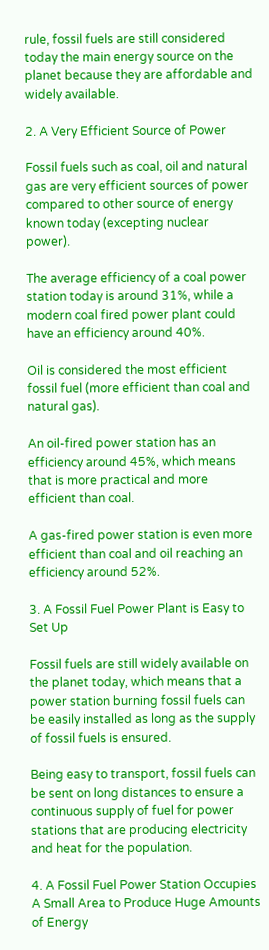rule, fossil fuels are still considered today the main energy source on the planet because they are affordable and widely available.

2. A Very Efficient Source of Power

Fossil fuels such as coal, oil and natural gas are very efficient sources of power compared to other source of energy known today (excepting nuclear power).

The average efficiency of a coal power station today is around 31%, while a modern coal fired power plant could have an efficiency around 40%.

Oil is considered the most efficient fossil fuel (more efficient than coal and natural gas).

An oil-fired power station has an efficiency around 45%, which means that is more practical and more efficient than coal.

A gas-fired power station is even more efficient than coal and oil reaching an efficiency around 52%.

3. A Fossil Fuel Power Plant is Easy to Set Up

Fossil fuels are still widely available on the planet today, which means that a power station burning fossil fuels can be easily installed as long as the supply of fossil fuels is ensured.

Being easy to transport, fossil fuels can be sent on long distances to ensure a continuous supply of fuel for power stations that are producing electricity and heat for the population.

4. A Fossil Fuel Power Station Occupies A Small Area to Produce Huge Amounts of Energy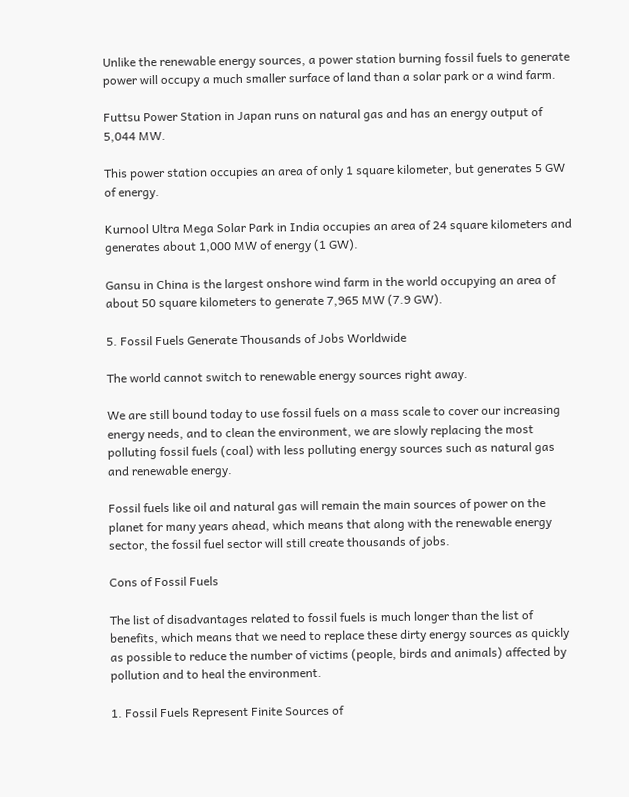Unlike the renewable energy sources, a power station burning fossil fuels to generate power will occupy a much smaller surface of land than a solar park or a wind farm.

Futtsu Power Station in Japan runs on natural gas and has an energy output of 5,044 MW.

This power station occupies an area of only 1 square kilometer, but generates 5 GW of energy.

Kurnool Ultra Mega Solar Park in India occupies an area of 24 square kilometers and generates about 1,000 MW of energy (1 GW).

Gansu in China is the largest onshore wind farm in the world occupying an area of about 50 square kilometers to generate 7,965 MW (7.9 GW).

5. Fossil Fuels Generate Thousands of Jobs Worldwide

The world cannot switch to renewable energy sources right away.

We are still bound today to use fossil fuels on a mass scale to cover our increasing energy needs, and to clean the environment, we are slowly replacing the most polluting fossil fuels (coal) with less polluting energy sources such as natural gas and renewable energy.

Fossil fuels like oil and natural gas will remain the main sources of power on the planet for many years ahead, which means that along with the renewable energy sector, the fossil fuel sector will still create thousands of jobs.

Cons of Fossil Fuels

The list of disadvantages related to fossil fuels is much longer than the list of benefits, which means that we need to replace these dirty energy sources as quickly as possible to reduce the number of victims (people, birds and animals) affected by pollution and to heal the environment.

1. Fossil Fuels Represent Finite Sources of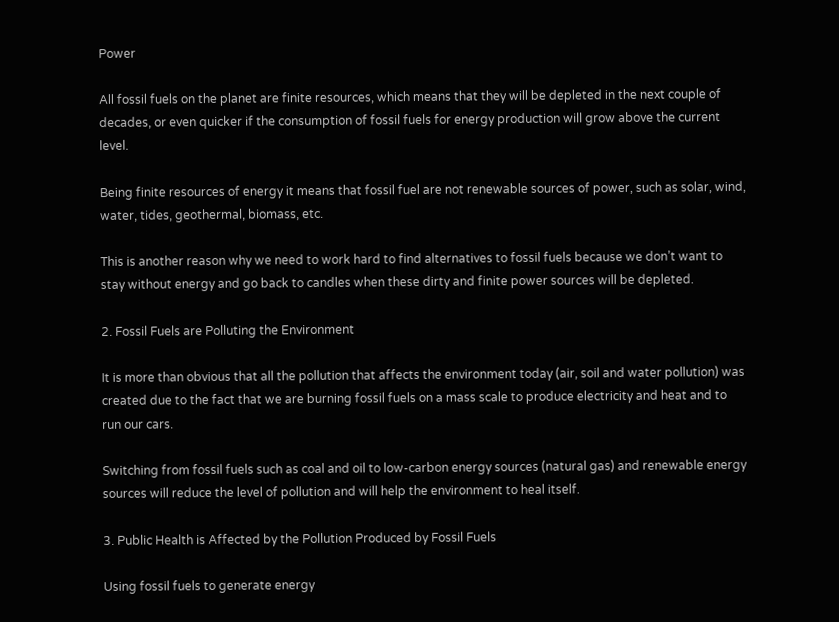Power

All fossil fuels on the planet are finite resources, which means that they will be depleted in the next couple of decades, or even quicker if the consumption of fossil fuels for energy production will grow above the current level.

Being finite resources of energy it means that fossil fuel are not renewable sources of power, such as solar, wind, water, tides, geothermal, biomass, etc.

This is another reason why we need to work hard to find alternatives to fossil fuels because we don’t want to stay without energy and go back to candles when these dirty and finite power sources will be depleted.

2. Fossil Fuels are Polluting the Environment

It is more than obvious that all the pollution that affects the environment today (air, soil and water pollution) was created due to the fact that we are burning fossil fuels on a mass scale to produce electricity and heat and to run our cars.

Switching from fossil fuels such as coal and oil to low-carbon energy sources (natural gas) and renewable energy sources will reduce the level of pollution and will help the environment to heal itself.

3. Public Health is Affected by the Pollution Produced by Fossil Fuels

Using fossil fuels to generate energy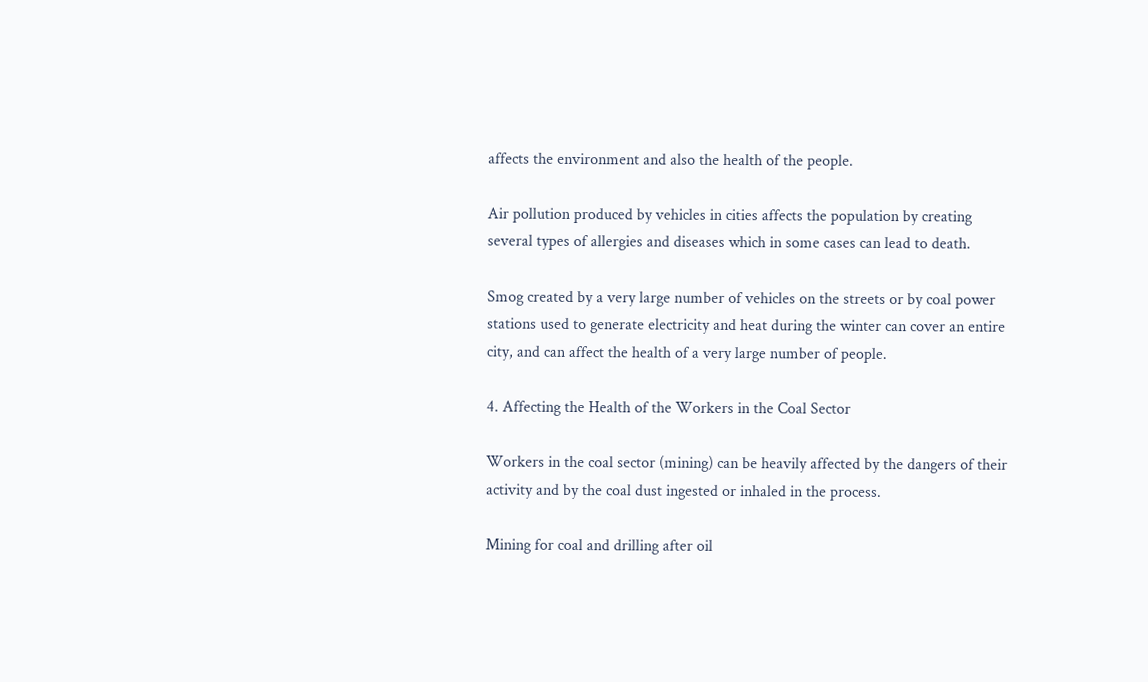affects the environment and also the health of the people.

Air pollution produced by vehicles in cities affects the population by creating several types of allergies and diseases which in some cases can lead to death.

Smog created by a very large number of vehicles on the streets or by coal power stations used to generate electricity and heat during the winter can cover an entire city, and can affect the health of a very large number of people.

4. Affecting the Health of the Workers in the Coal Sector

Workers in the coal sector (mining) can be heavily affected by the dangers of their activity and by the coal dust ingested or inhaled in the process.

Mining for coal and drilling after oil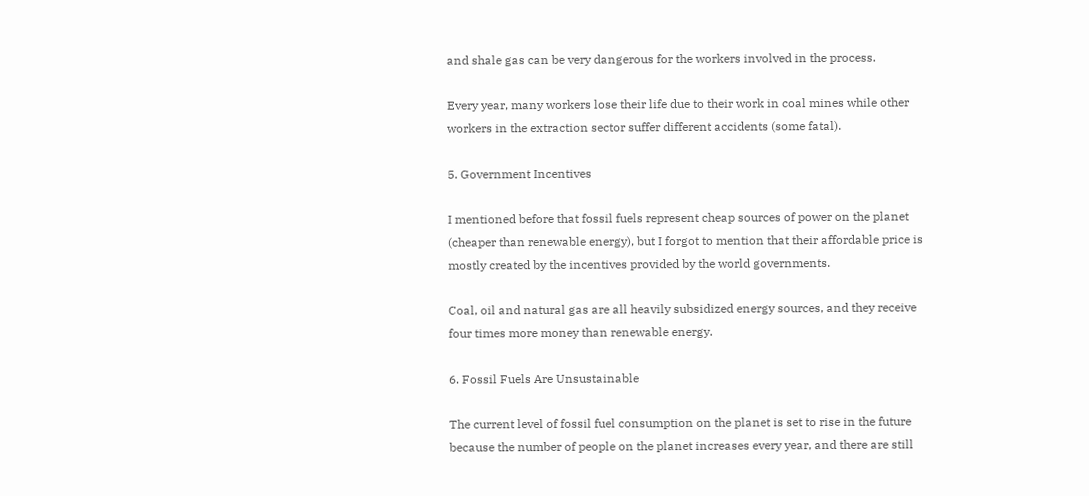and shale gas can be very dangerous for the workers involved in the process.

Every year, many workers lose their life due to their work in coal mines while other workers in the extraction sector suffer different accidents (some fatal).

5. Government Incentives

I mentioned before that fossil fuels represent cheap sources of power on the planet (cheaper than renewable energy), but I forgot to mention that their affordable price is mostly created by the incentives provided by the world governments.

Coal, oil and natural gas are all heavily subsidized energy sources, and they receive four times more money than renewable energy.

6. Fossil Fuels Are Unsustainable

The current level of fossil fuel consumption on the planet is set to rise in the future because the number of people on the planet increases every year, and there are still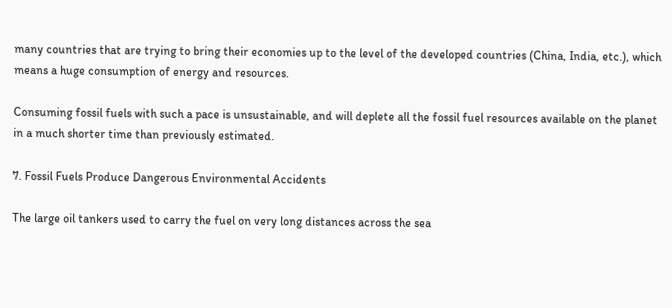many countries that are trying to bring their economies up to the level of the developed countries (China, India, etc.), which means a huge consumption of energy and resources.

Consuming fossil fuels with such a pace is unsustainable, and will deplete all the fossil fuel resources available on the planet in a much shorter time than previously estimated.

7. Fossil Fuels Produce Dangerous Environmental Accidents

The large oil tankers used to carry the fuel on very long distances across the sea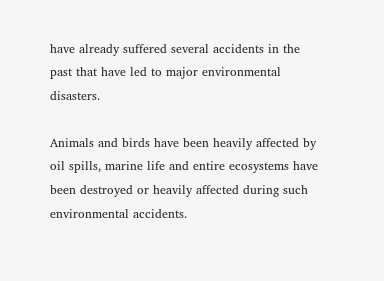have already suffered several accidents in the past that have led to major environmental disasters.

Animals and birds have been heavily affected by oil spills, marine life and entire ecosystems have been destroyed or heavily affected during such environmental accidents.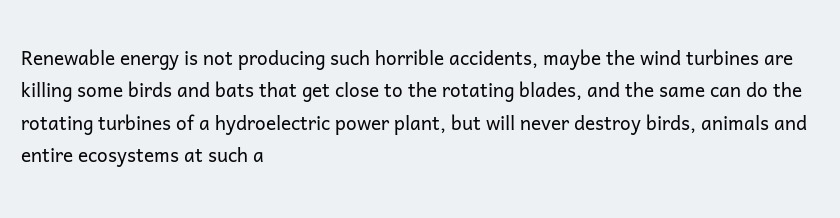Renewable energy is not producing such horrible accidents, maybe the wind turbines are killing some birds and bats that get close to the rotating blades, and the same can do the rotating turbines of a hydroelectric power plant, but will never destroy birds, animals and entire ecosystems at such a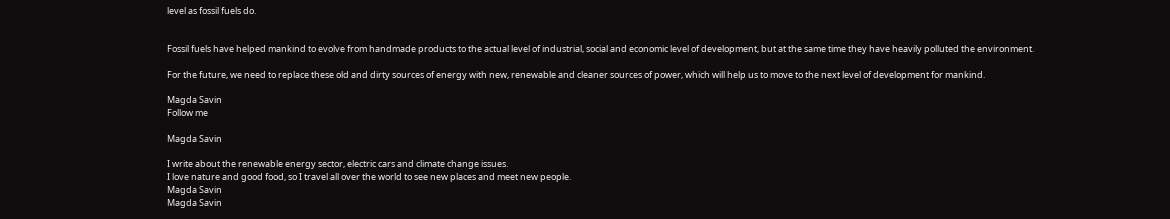level as fossil fuels do.


Fossil fuels have helped mankind to evolve from handmade products to the actual level of industrial, social and economic level of development, but at the same time they have heavily polluted the environment.

For the future, we need to replace these old and dirty sources of energy with new, renewable and cleaner sources of power, which will help us to move to the next level of development for mankind.

Magda Savin
Follow me

Magda Savin

I write about the renewable energy sector, electric cars and climate change issues.
I love nature and good food, so I travel all over the world to see new places and meet new people.
Magda Savin
Magda Savin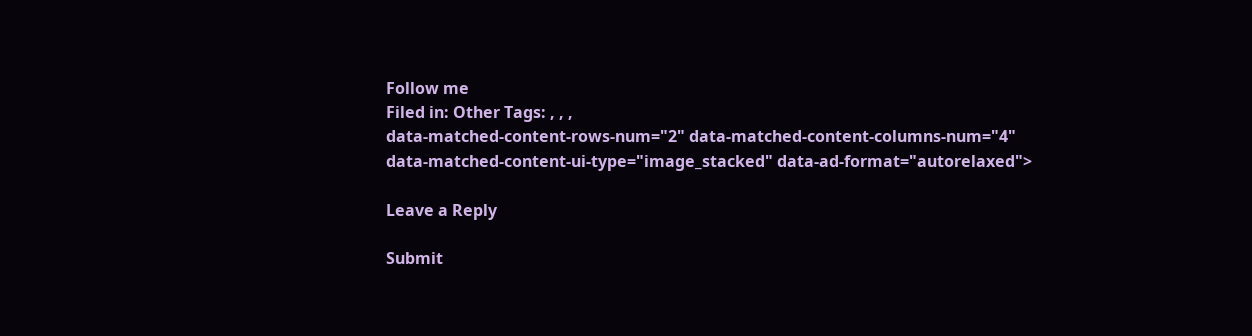Follow me
Filed in: Other Tags: , , ,
data-matched-content-rows-num="2" data-matched-content-columns-num="4" data-matched-content-ui-type="image_stacked" data-ad-format="autorelaxed">

Leave a Reply

Submit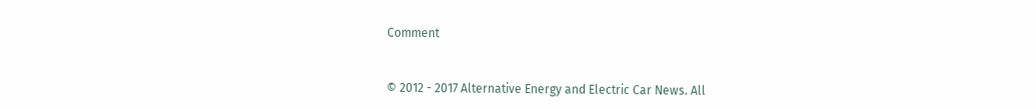Comment


© 2012 - 2017 Alternative Energy and Electric Car News. All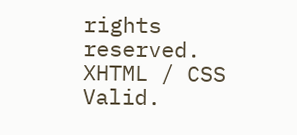rights reserved. XHTML / CSS Valid.